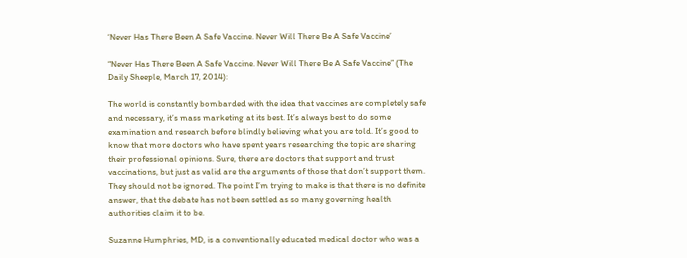‘Never Has There Been A Safe Vaccine. Never Will There Be A Safe Vaccine’

“Never Has There Been A Safe Vaccine. Never Will There Be A Safe Vaccine” (The Daily Sheeple, March 17, 2014):

The world is constantly bombarded with the idea that vaccines are completely safe and necessary, it’s mass marketing at its best. It’s always best to do some examination and research before blindly believing what you are told. It’s good to know that more doctors who have spent years researching the topic are sharing their professional opinions. Sure, there are doctors that support and trust vaccinations, but just as valid are the arguments of those that don’t support them. They should not be ignored. The point I’m trying to make is that there is no definite answer, that the debate has not been settled as so many governing health authorities claim it to be.

Suzanne Humphries, MD, is a conventionally educated medical doctor who was a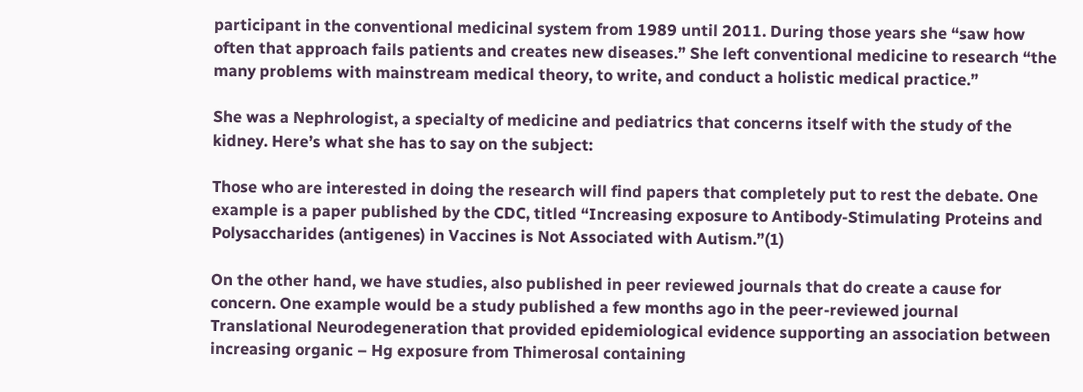participant in the conventional medicinal system from 1989 until 2011. During those years she “saw how often that approach fails patients and creates new diseases.” She left conventional medicine to research “the many problems with mainstream medical theory, to write, and conduct a holistic medical practice.”

She was a Nephrologist, a specialty of medicine and pediatrics that concerns itself with the study of the kidney. Here’s what she has to say on the subject:

Those who are interested in doing the research will find papers that completely put to rest the debate. One example is a paper published by the CDC, titled “Increasing exposure to Antibody-Stimulating Proteins and Polysaccharides (antigenes) in Vaccines is Not Associated with Autism.”(1)

On the other hand, we have studies, also published in peer reviewed journals that do create a cause for concern. One example would be a study published a few months ago in the peer-reviewed journal Translational Neurodegeneration that provided epidemiological evidence supporting an association between increasing organic – Hg exposure from Thimerosal containing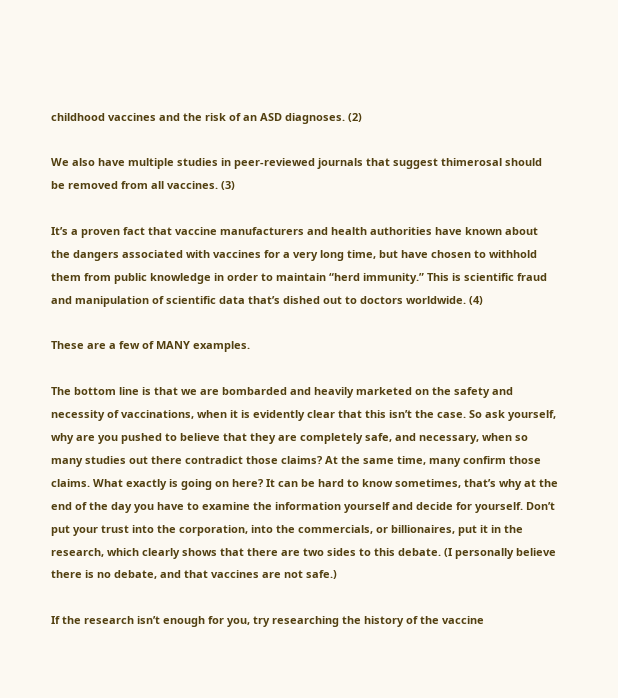childhood vaccines and the risk of an ASD diagnoses. (2)

We also have multiple studies in peer-reviewed journals that suggest thimerosal should be removed from all vaccines. (3)

It’s a proven fact that vaccine manufacturers and health authorities have known about the dangers associated with vaccines for a very long time, but have chosen to withhold them from public knowledge in order to maintain “herd immunity.” This is scientific fraud and manipulation of scientific data that’s dished out to doctors worldwide. (4)

These are a few of MANY examples.

The bottom line is that we are bombarded and heavily marketed on the safety and necessity of vaccinations, when it is evidently clear that this isn’t the case. So ask yourself, why are you pushed to believe that they are completely safe, and necessary, when so many studies out there contradict those claims? At the same time, many confirm those claims. What exactly is going on here? It can be hard to know sometimes, that’s why at the end of the day you have to examine the information yourself and decide for yourself. Don’t put your trust into the corporation, into the commercials, or billionaires, put it in the research, which clearly shows that there are two sides to this debate. (I personally believe there is no debate, and that vaccines are not safe.)

If the research isn’t enough for you, try researching the history of the vaccine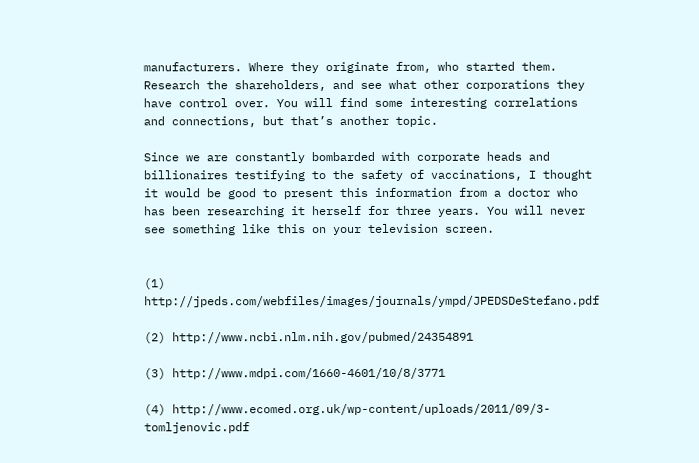manufacturers. Where they originate from, who started them. Research the shareholders, and see what other corporations they have control over. You will find some interesting correlations and connections, but that’s another topic.

Since we are constantly bombarded with corporate heads and billionaires testifying to the safety of vaccinations, I thought it would be good to present this information from a doctor who has been researching it herself for three years. You will never see something like this on your television screen.


(1) http://jpeds.com/webfiles/images/journals/ympd/JPEDSDeStefano.pdf

(2) http://www.ncbi.nlm.nih.gov/pubmed/24354891

(3) http://www.mdpi.com/1660-4601/10/8/3771

(4) http://www.ecomed.org.uk/wp-content/uploads/2011/09/3-tomljenovic.pdf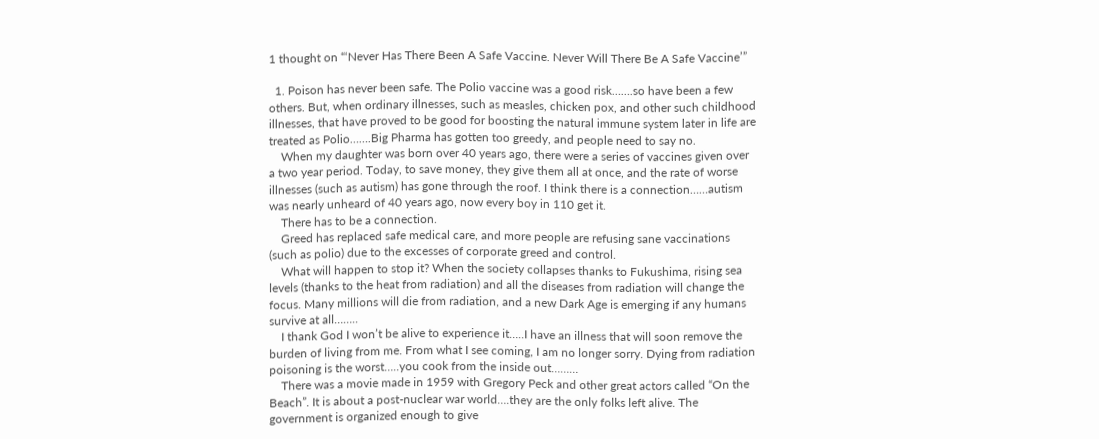1 thought on “‘Never Has There Been A Safe Vaccine. Never Will There Be A Safe Vaccine’”

  1. Poison has never been safe. The Polio vaccine was a good risk…….so have been a few others. But, when ordinary illnesses, such as measles, chicken pox, and other such childhood illnesses, that have proved to be good for boosting the natural immune system later in life are treated as Polio…….Big Pharma has gotten too greedy, and people need to say no.
    When my daughter was born over 40 years ago, there were a series of vaccines given over a two year period. Today, to save money, they give them all at once, and the rate of worse illnesses (such as autism) has gone through the roof. I think there is a connection……autism was nearly unheard of 40 years ago, now every boy in 110 get it.
    There has to be a connection.
    Greed has replaced safe medical care, and more people are refusing sane vaccinations (such as polio) due to the excesses of corporate greed and control.
    What will happen to stop it? When the society collapses thanks to Fukushima, rising sea levels (thanks to the heat from radiation) and all the diseases from radiation will change the focus. Many millions will die from radiation, and a new Dark Age is emerging if any humans survive at all……..
    I thank God I won’t be alive to experience it…..I have an illness that will soon remove the burden of living from me. From what I see coming, I am no longer sorry. Dying from radiation poisoning is the worst…..you cook from the inside out………
    There was a movie made in 1959 with Gregory Peck and other great actors called “On the Beach”. It is about a post-nuclear war world….they are the only folks left alive. The government is organized enough to give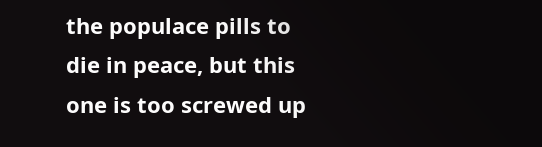the populace pills to die in peace, but this one is too screwed up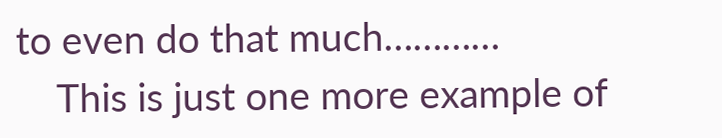to even do that much…………
    This is just one more example of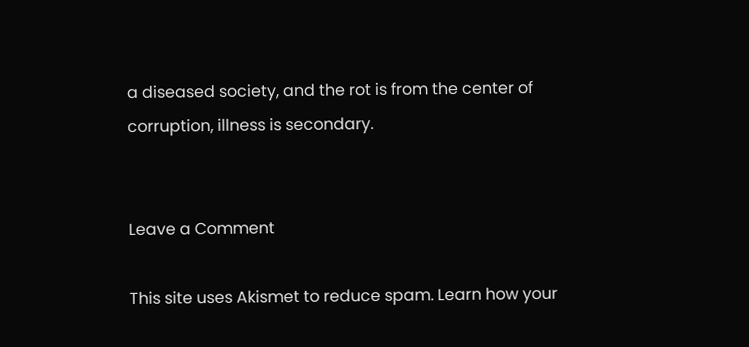a diseased society, and the rot is from the center of corruption, illness is secondary.


Leave a Comment

This site uses Akismet to reduce spam. Learn how your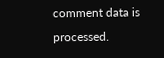comment data is processed.